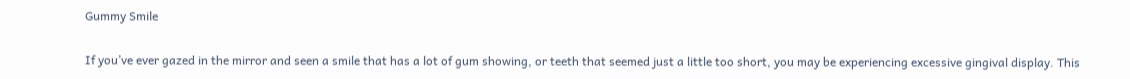Gummy Smile

If you’ve ever gazed in the mirror and seen a smile that has a lot of gum showing, or teeth that seemed just a little too short, you may be experiencing excessive gingival display. This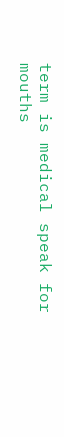term is medical speak for mouths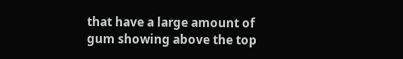that have a large amount of gum showing above the top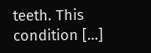teeth. This condition […]